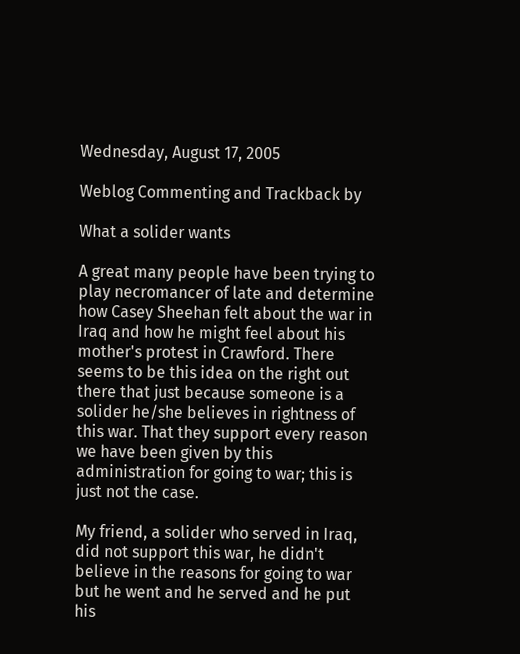Wednesday, August 17, 2005

Weblog Commenting and Trackback by

What a solider wants

A great many people have been trying to play necromancer of late and determine how Casey Sheehan felt about the war in Iraq and how he might feel about his mother's protest in Crawford. There seems to be this idea on the right out there that just because someone is a solider he/she believes in rightness of this war. That they support every reason we have been given by this administration for going to war; this is just not the case.

My friend, a solider who served in Iraq, did not support this war, he didn't believe in the reasons for going to war but he went and he served and he put his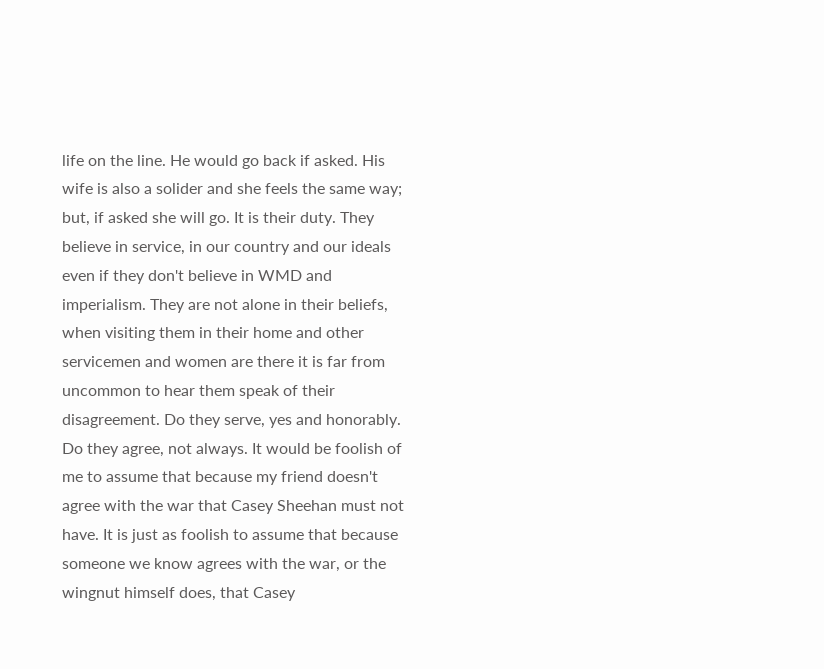life on the line. He would go back if asked. His wife is also a solider and she feels the same way; but, if asked she will go. It is their duty. They believe in service, in our country and our ideals even if they don't believe in WMD and imperialism. They are not alone in their beliefs, when visiting them in their home and other servicemen and women are there it is far from uncommon to hear them speak of their disagreement. Do they serve, yes and honorably. Do they agree, not always. It would be foolish of me to assume that because my friend doesn't agree with the war that Casey Sheehan must not have. It is just as foolish to assume that because someone we know agrees with the war, or the wingnut himself does, that Casey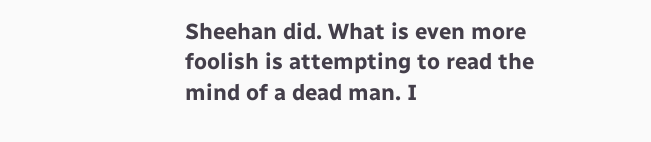Sheehan did. What is even more foolish is attempting to read the mind of a dead man. I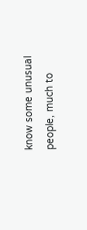know some unusual people, much to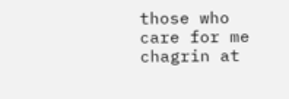those who care for me chagrin at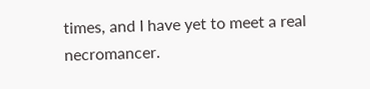times, and I have yet to meet a real necromancer.